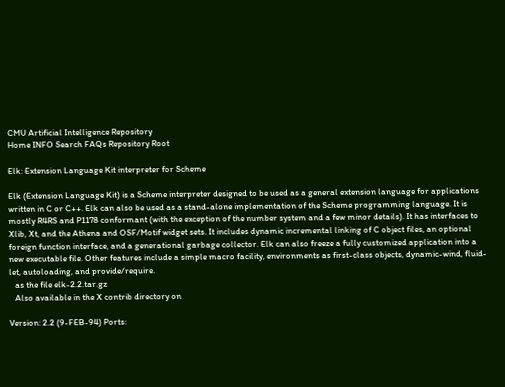CMU Artificial Intelligence Repository
Home INFO Search FAQs Repository Root

Elk: Extension Language Kit interpreter for Scheme

Elk (Extension Language Kit) is a Scheme interpreter designed to be used as a general extension language for applications written in C or C++. Elk can also be used as a stand-alone implementation of the Scheme programming language. It is mostly R4RS and P1178 conformant (with the exception of the number system and a few minor details). It has interfaces to Xlib, Xt, and the Athena and OSF/Motif widget sets. It includes dynamic incremental linking of C object files, an optional foreign function interface, and a generational garbage collector. Elk can also freeze a fully customized application into a new executable file. Other features include a simple macro facility, environments as first-class objects, dynamic-wind, fluid-let, autoloading, and provide/require.
   as the file elk-2.2.tar.gz
   Also available in the X contrib directory on

Version: 2.2 (9-FEB-94) Ports: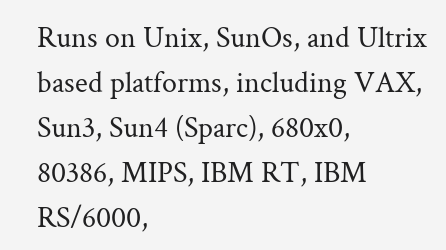Runs on Unix, SunOs, and Ultrix based platforms, including VAX, Sun3, Sun4 (Sparc), 680x0, 80386, MIPS, IBM RT, IBM RS/6000,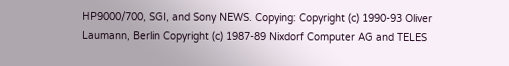HP9000/700, SGI, and Sony NEWS. Copying: Copyright (c) 1990-93 Oliver Laumann, Berlin Copyright (c) 1987-89 Nixdorf Computer AG and TELES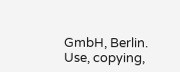GmbH, Berlin. Use, copying,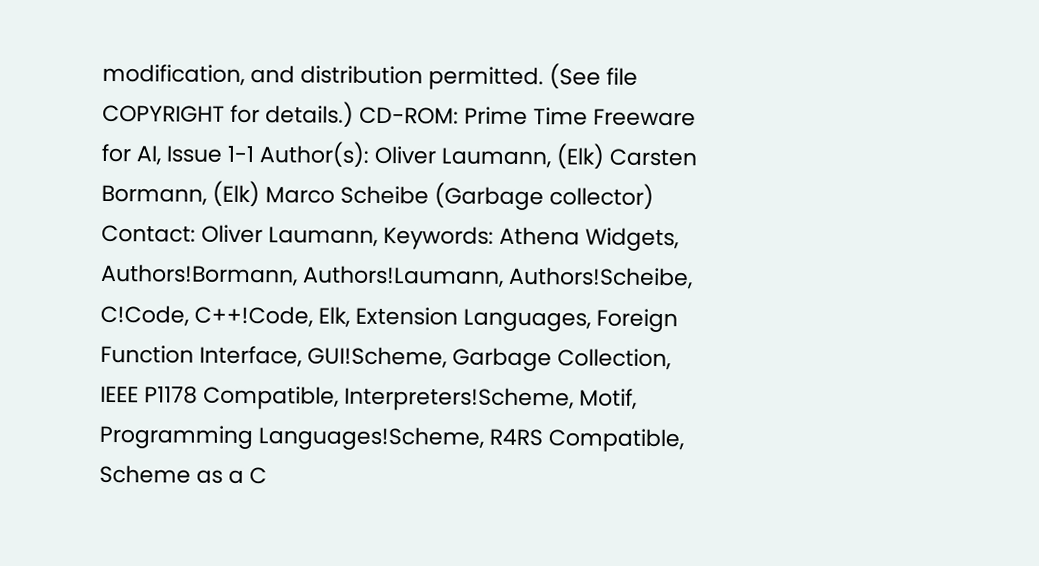modification, and distribution permitted. (See file COPYRIGHT for details.) CD-ROM: Prime Time Freeware for AI, Issue 1-1 Author(s): Oliver Laumann, (Elk) Carsten Bormann, (Elk) Marco Scheibe (Garbage collector) Contact: Oliver Laumann, Keywords: Athena Widgets, Authors!Bormann, Authors!Laumann, Authors!Scheibe, C!Code, C++!Code, Elk, Extension Languages, Foreign Function Interface, GUI!Scheme, Garbage Collection, IEEE P1178 Compatible, Interpreters!Scheme, Motif, Programming Languages!Scheme, R4RS Compatible, Scheme as a C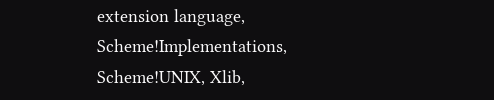extension language, Scheme!Implementations, Scheme!UNIX, Xlib,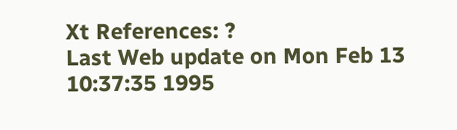Xt References: ?
Last Web update on Mon Feb 13 10:37:35 1995